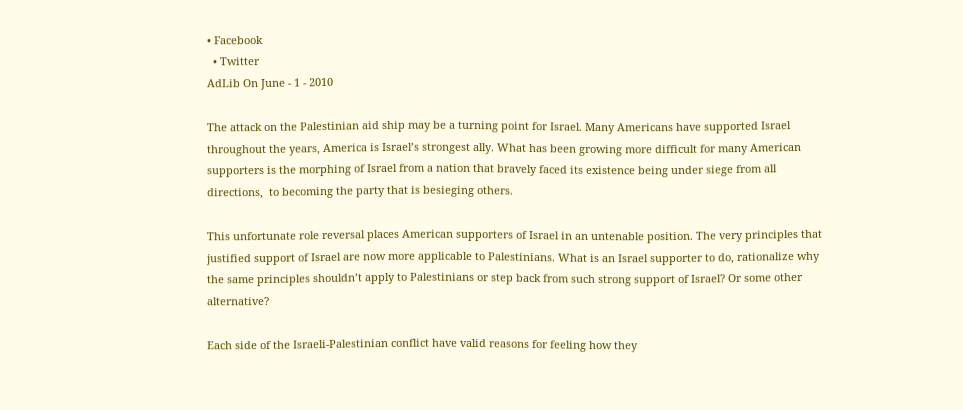• Facebook
  • Twitter
AdLib On June - 1 - 2010

The attack on the Palestinian aid ship may be a turning point for Israel. Many Americans have supported Israel throughout the years, America is Israel’s strongest ally. What has been growing more difficult for many American supporters is the morphing of Israel from a nation that bravely faced its existence being under siege from all directions,  to becoming the party that is besieging others.

This unfortunate role reversal places American supporters of Israel in an untenable position. The very principles that justified support of Israel are now more applicable to Palestinians. What is an Israel supporter to do, rationalize why the same principles shouldn’t apply to Palestinians or step back from such strong support of Israel? Or some other alternative?

Each side of the Israeli-Palestinian conflict have valid reasons for feeling how they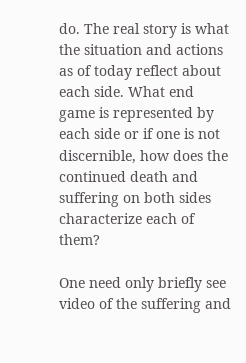do. The real story is what the situation and actions as of today reflect about each side. What end game is represented by each side or if one is not discernible, how does the continued death and suffering on both sides characterize each of them?

One need only briefly see video of the suffering and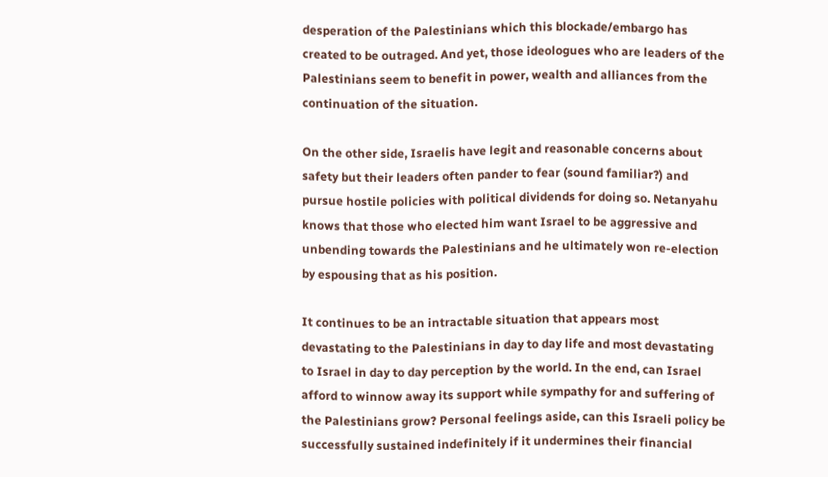desperation of the Palestinians which this blockade/embargo has created to be outraged. And yet, those ideologues who are leaders of the Palestinians seem to benefit in power, wealth and alliances from the continuation of the situation.

On the other side, Israelis have legit and reasonable concerns about safety but their leaders often pander to fear (sound familiar?) and pursue hostile policies with political dividends for doing so. Netanyahu knows that those who elected him want Israel to be aggressive and unbending towards the Palestinians and he ultimately won re-election by espousing that as his position.

It continues to be an intractable situation that appears most devastating to the Palestinians in day to day life and most devastating to Israel in day to day perception by the world. In the end, can Israel afford to winnow away its support while sympathy for and suffering of the Palestinians grow? Personal feelings aside, can this Israeli policy be successfully sustained indefinitely if it undermines their financial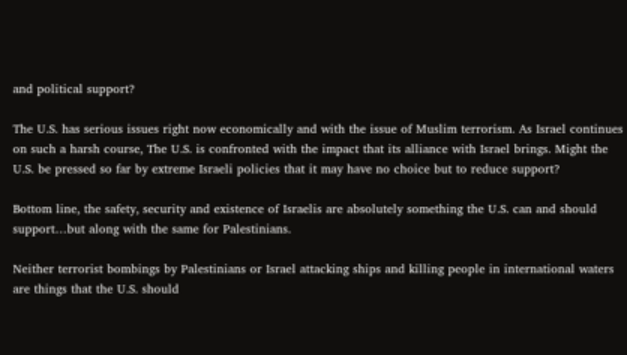and political support?

The U.S. has serious issues right now economically and with the issue of Muslim terrorism. As Israel continues on such a harsh course, The U.S. is confronted with the impact that its alliance with Israel brings. Might the U.S. be pressed so far by extreme Israeli policies that it may have no choice but to reduce support?

Bottom line, the safety, security and existence of Israelis are absolutely something the U.S. can and should support…but along with the same for Palestinians.

Neither terrorist bombings by Palestinians or Israel attacking ships and killing people in international waters are things that the U.S. should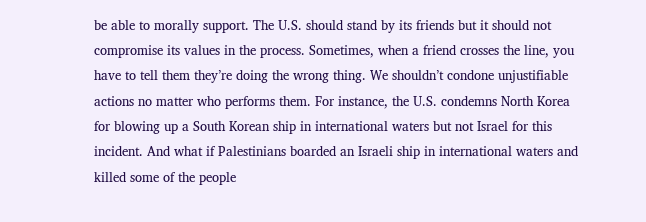be able to morally support. The U.S. should stand by its friends but it should not compromise its values in the process. Sometimes, when a friend crosses the line, you have to tell them they’re doing the wrong thing. We shouldn’t condone unjustifiable actions no matter who performs them. For instance, the U.S. condemns North Korea for blowing up a South Korean ship in international waters but not Israel for this incident. And what if Palestinians boarded an Israeli ship in international waters and killed some of the people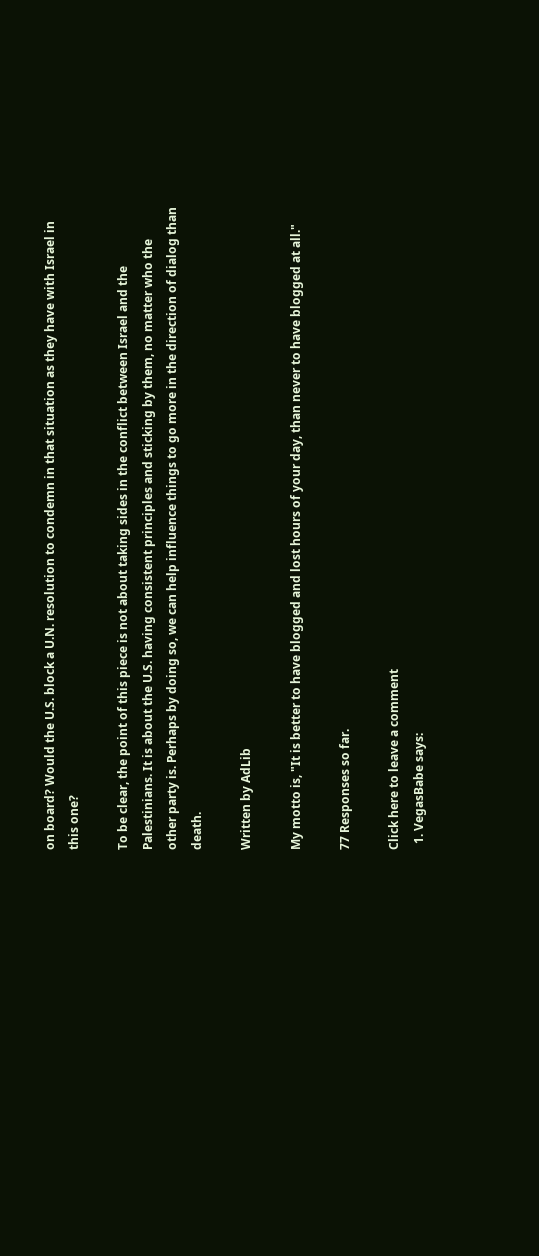on board? Would the U.S. block a U.N. resolution to condemn in that situation as they have with Israel in this one?

To be clear, the point of this piece is not about taking sides in the conflict between Israel and the Palestinians. It is about the U.S. having consistent principles and sticking by them, no matter who the other party is. Perhaps by doing so, we can help influence things to go more in the direction of dialog than death.

Written by AdLib

My motto is, "It is better to have blogged and lost hours of your day, than never to have blogged at all."

77 Responses so far.

Click here to leave a comment
  1. VegasBabe says: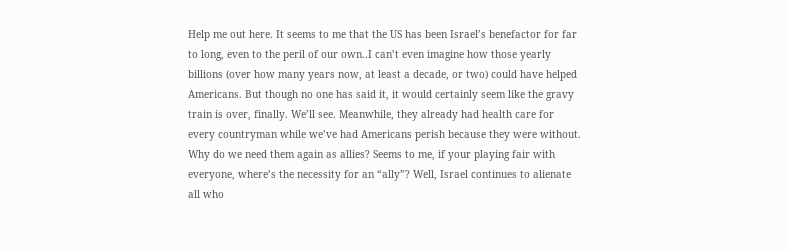Help me out here. It seems to me that the US has been Israel’s benefactor for far to long, even to the peril of our own..I can’t even imagine how those yearly billions (over how many years now, at least a decade, or two) could have helped Americans. But though no one has said it, it would certainly seem like the gravy train is over, finally. We’ll see. Meanwhile, they already had health care for every countryman while we’ve had Americans perish because they were without. Why do we need them again as allies? Seems to me, if your playing fair with everyone, where’s the necessity for an “ally”? Well, Israel continues to alienate all who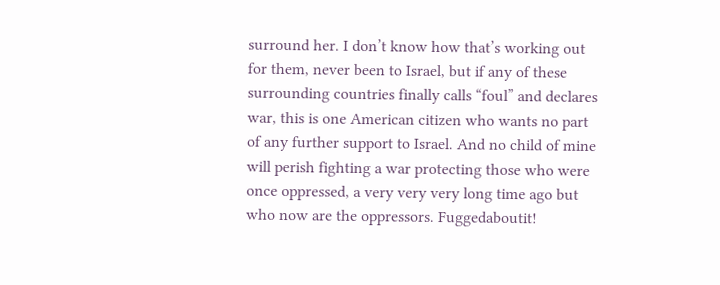surround her. I don’t know how that’s working out for them, never been to Israel, but if any of these surrounding countries finally calls “foul” and declares war, this is one American citizen who wants no part of any further support to Israel. And no child of mine will perish fighting a war protecting those who were once oppressed, a very very very long time ago but who now are the oppressors. Fuggedaboutit!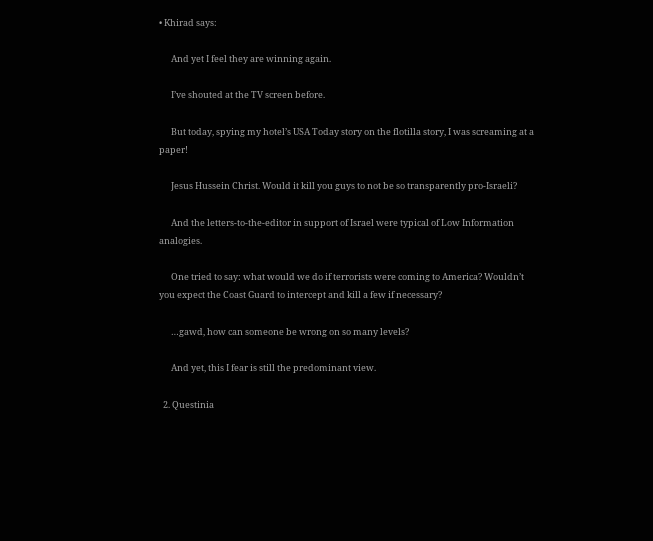• Khirad says:

      And yet I feel they are winning again.

      I’ve shouted at the TV screen before.

      But today, spying my hotel’s USA Today story on the flotilla story, I was screaming at a paper!

      Jesus Hussein Christ. Would it kill you guys to not be so transparently pro-Israeli?

      And the letters-to-the-editor in support of Israel were typical of Low Information analogies.

      One tried to say: what would we do if terrorists were coming to America? Wouldn’t you expect the Coast Guard to intercept and kill a few if necessary?

      …gawd, how can someone be wrong on so many levels?

      And yet, this I fear is still the predominant view.

  2. Questinia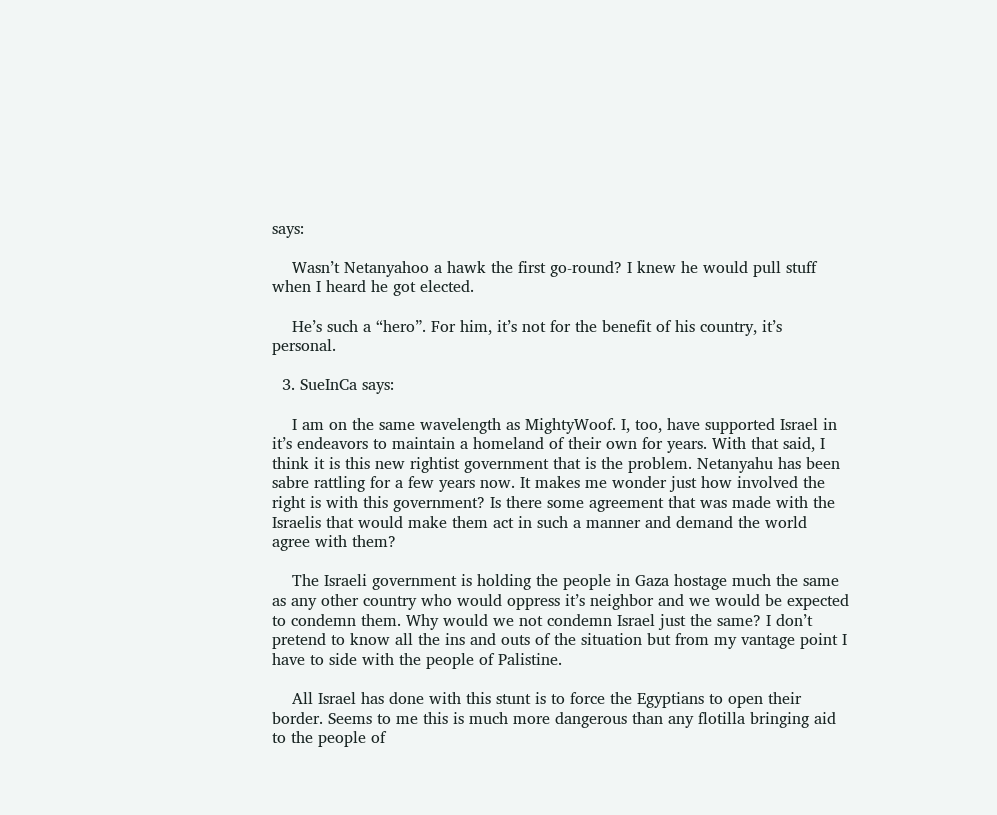says:

    Wasn’t Netanyahoo a hawk the first go-round? I knew he would pull stuff when I heard he got elected.

    He’s such a “hero”. For him, it’s not for the benefit of his country, it’s personal.

  3. SueInCa says:

    I am on the same wavelength as MightyWoof. I, too, have supported Israel in it’s endeavors to maintain a homeland of their own for years. With that said, I think it is this new rightist government that is the problem. Netanyahu has been sabre rattling for a few years now. It makes me wonder just how involved the right is with this government? Is there some agreement that was made with the Israelis that would make them act in such a manner and demand the world agree with them?

    The Israeli government is holding the people in Gaza hostage much the same as any other country who would oppress it’s neighbor and we would be expected to condemn them. Why would we not condemn Israel just the same? I don’t pretend to know all the ins and outs of the situation but from my vantage point I have to side with the people of Palistine.

    All Israel has done with this stunt is to force the Egyptians to open their border. Seems to me this is much more dangerous than any flotilla bringing aid to the people of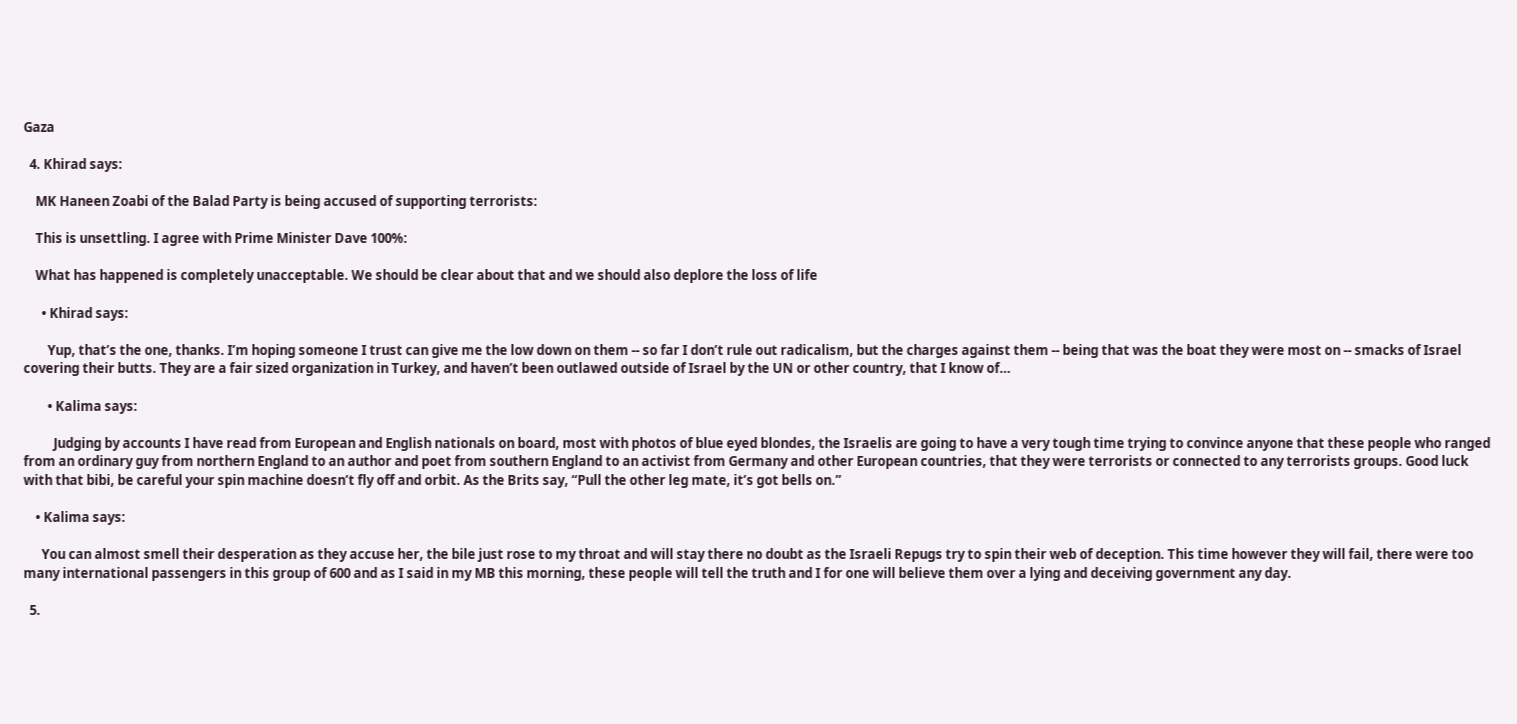Gaza

  4. Khirad says:

    MK Haneen Zoabi of the Balad Party is being accused of supporting terrorists:

    This is unsettling. I agree with Prime Minister Dave 100%:

    What has happened is completely unacceptable. We should be clear about that and we should also deplore the loss of life

      • Khirad says:

        Yup, that’s the one, thanks. I’m hoping someone I trust can give me the low down on them -- so far I don’t rule out radicalism, but the charges against them -- being that was the boat they were most on -- smacks of Israel covering their butts. They are a fair sized organization in Turkey, and haven’t been outlawed outside of Israel by the UN or other country, that I know of…

        • Kalima says:

          Judging by accounts I have read from European and English nationals on board, most with photos of blue eyed blondes, the Israelis are going to have a very tough time trying to convince anyone that these people who ranged from an ordinary guy from northern England to an author and poet from southern England to an activist from Germany and other European countries, that they were terrorists or connected to any terrorists groups. Good luck with that bibi, be careful your spin machine doesn’t fly off and orbit. As the Brits say, “Pull the other leg mate, it’s got bells on.”

    • Kalima says:

      You can almost smell their desperation as they accuse her, the bile just rose to my throat and will stay there no doubt as the Israeli Repugs try to spin their web of deception. This time however they will fail, there were too many international passengers in this group of 600 and as I said in my MB this morning, these people will tell the truth and I for one will believe them over a lying and deceiving government any day.

  5.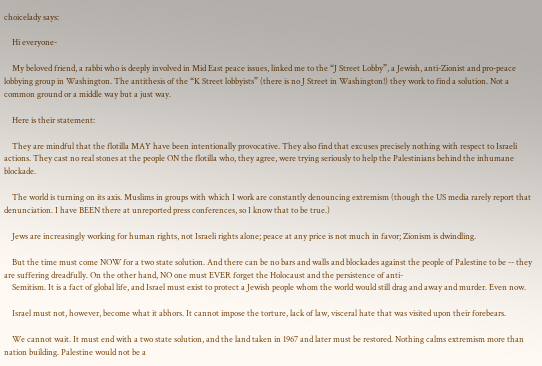choicelady says:

    Hi everyone-

    My beloved friend, a rabbi who is deeply involved in Mid East peace issues, linked me to the “J Street Lobby”, a Jewish, anti-Zionist and pro-peace lobbying group in Washington. The antithesis of the “K Street lobbyists” (there is no J Street in Washington!) they work to find a solution. Not a common ground or a middle way but a just way.

    Here is their statement:

    They are mindful that the flotilla MAY have been intentionally provocative. They also find that excuses precisely nothing with respect to Israeli actions. They cast no real stones at the people ON the flotilla who, they agree, were trying seriously to help the Palestinians behind the inhumane blockade.

    The world is turning on its axis. Muslims in groups with which I work are constantly denouncing extremism (though the US media rarely report that denunciation. I have BEEN there at unreported press conferences, so I know that to be true.)

    Jews are increasingly working for human rights, not Israeli rights alone; peace at any price is not much in favor; Zionism is dwindling.

    But the time must come NOW for a two state solution. And there can be no bars and walls and blockades against the people of Palestine to be -- they are suffering dreadfully. On the other hand, NO one must EVER forget the Holocaust and the persistence of anti-
    Semitism. It is a fact of global life, and Israel must exist to protect a Jewish people whom the world would still drag and away and murder. Even now.

    Israel must not, however, become what it abhors. It cannot impose the torture, lack of law, visceral hate that was visited upon their forebears.

    We cannot wait. It must end with a two state solution, and the land taken in 1967 and later must be restored. Nothing calms extremism more than nation building. Palestine would not be a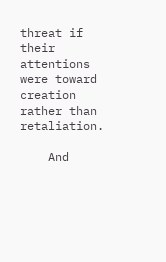threat if their attentions were toward creation rather than retaliation.

    And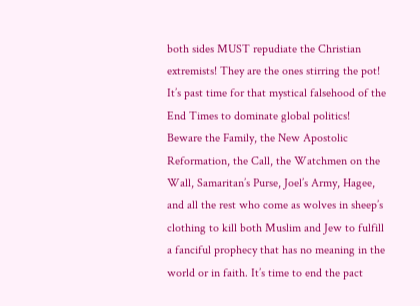both sides MUST repudiate the Christian extremists! They are the ones stirring the pot! It’s past time for that mystical falsehood of the End Times to dominate global politics! Beware the Family, the New Apostolic Reformation, the Call, the Watchmen on the Wall, Samaritan’s Purse, Joel’s Army, Hagee, and all the rest who come as wolves in sheep’s clothing to kill both Muslim and Jew to fulfill a fanciful prophecy that has no meaning in the world or in faith. It’s time to end the pact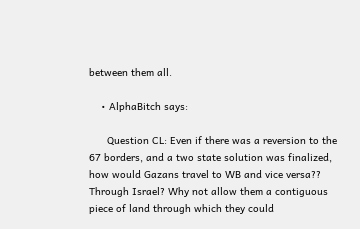between them all.

    • AlphaBitch says:

      Question CL: Even if there was a reversion to the 67 borders, and a two state solution was finalized, how would Gazans travel to WB and vice versa?? Through Israel? Why not allow them a contiguous piece of land through which they could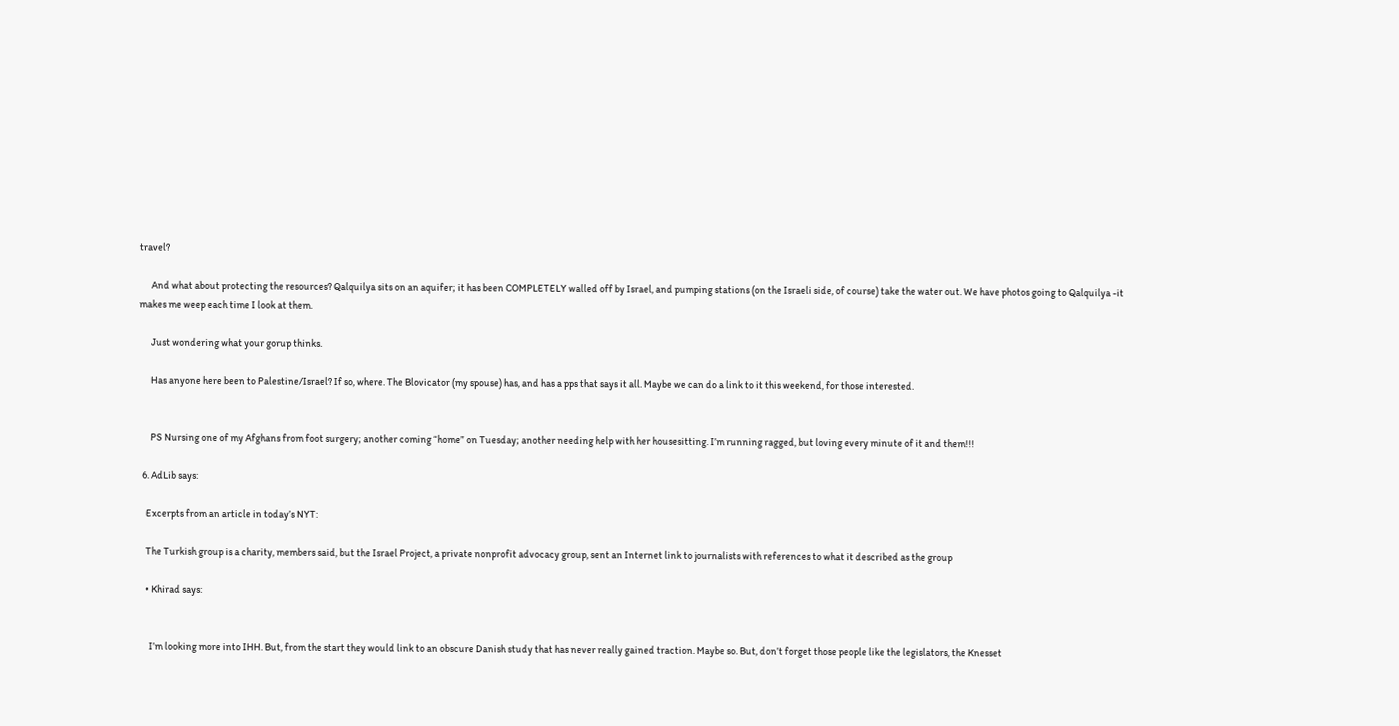travel?

      And what about protecting the resources? Qalquilya sits on an aquifer; it has been COMPLETELY walled off by Israel, and pumping stations (on the Israeli side, of course) take the water out. We have photos going to Qalquilya -it makes me weep each time I look at them.

      Just wondering what your gorup thinks.

      Has anyone here been to Palestine/Israel? If so, where. The Blovicator (my spouse) has, and has a pps that says it all. Maybe we can do a link to it this weekend, for those interested.


      PS Nursing one of my Afghans from foot surgery; another coming “home” on Tuesday; another needing help with her housesitting. I’m running ragged, but loving every minute of it and them!!!

  6. AdLib says:

    Excerpts from an article in today’s NYT:

    The Turkish group is a charity, members said, but the Israel Project, a private nonprofit advocacy group, sent an Internet link to journalists with references to what it described as the group

    • Khirad says:


      I’m looking more into IHH. But, from the start they would link to an obscure Danish study that has never really gained traction. Maybe so. But, don’t forget those people like the legislators, the Knesset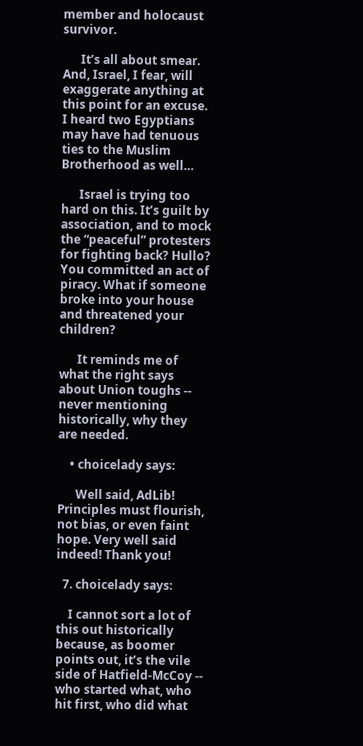member and holocaust survivor.

      It’s all about smear. And, Israel, I fear, will exaggerate anything at this point for an excuse. I heard two Egyptians may have had tenuous ties to the Muslim Brotherhood as well…

      Israel is trying too hard on this. It’s guilt by association, and to mock the “peaceful” protesters for fighting back? Hullo? You committed an act of piracy. What if someone broke into your house and threatened your children?

      It reminds me of what the right says about Union toughs -- never mentioning historically, why they are needed.

    • choicelady says:

      Well said, AdLib! Principles must flourish, not bias, or even faint hope. Very well said indeed! Thank you!

  7. choicelady says:

    I cannot sort a lot of this out historically because, as boomer points out, it’s the vile side of Hatfield-McCoy -- who started what, who hit first, who did what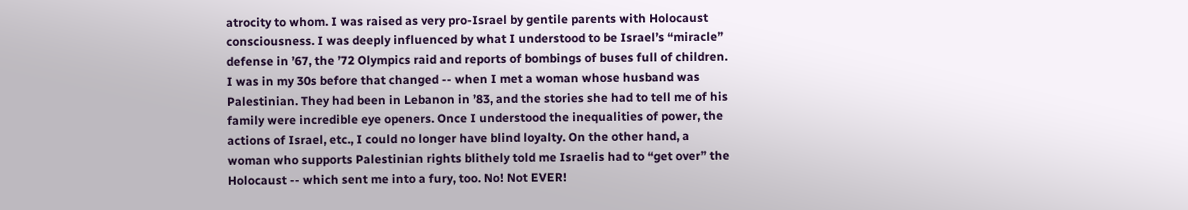atrocity to whom. I was raised as very pro-Israel by gentile parents with Holocaust consciousness. I was deeply influenced by what I understood to be Israel’s “miracle” defense in ’67, the ’72 Olympics raid and reports of bombings of buses full of children. I was in my 30s before that changed -- when I met a woman whose husband was Palestinian. They had been in Lebanon in ’83, and the stories she had to tell me of his family were incredible eye openers. Once I understood the inequalities of power, the actions of Israel, etc., I could no longer have blind loyalty. On the other hand, a woman who supports Palestinian rights blithely told me Israelis had to “get over” the Holocaust -- which sent me into a fury, too. No! Not EVER!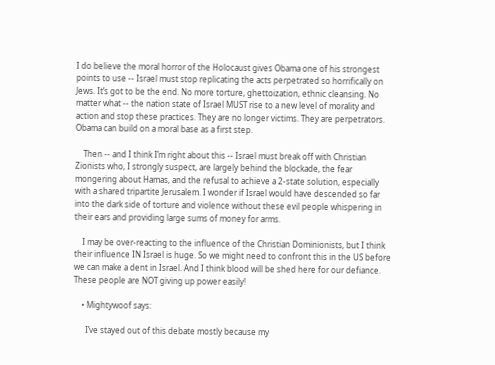I do believe the moral horror of the Holocaust gives Obama one of his strongest points to use -- Israel must stop replicating the acts perpetrated so horrifically on Jews. It’s got to be the end. No more torture, ghettoization, ethnic cleansing. No matter what -- the nation state of Israel MUST rise to a new level of morality and action and stop these practices. They are no longer victims. They are perpetrators. Obama can build on a moral base as a first step.

    Then -- and I think I’m right about this -- Israel must break off with Christian Zionists who, I strongly suspect, are largely behind the blockade, the fear mongering about Hamas, and the refusal to achieve a 2-state solution, especially with a shared tripartite Jerusalem. I wonder if Israel would have descended so far into the dark side of torture and violence without these evil people whispering in their ears and providing large sums of money for arms.

    I may be over-reacting to the influence of the Christian Dominionists, but I think their influence IN Israel is huge. So we might need to confront this in the US before we can make a dent in Israel. And I think blood will be shed here for our defiance. These people are NOT giving up power easily!

    • Mightywoof says:

      I’ve stayed out of this debate mostly because my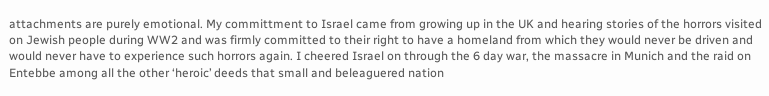attachments are purely emotional. My committment to Israel came from growing up in the UK and hearing stories of the horrors visited on Jewish people during WW2 and was firmly committed to their right to have a homeland from which they would never be driven and would never have to experience such horrors again. I cheered Israel on through the 6 day war, the massacre in Munich and the raid on Entebbe among all the other ‘heroic’ deeds that small and beleaguered nation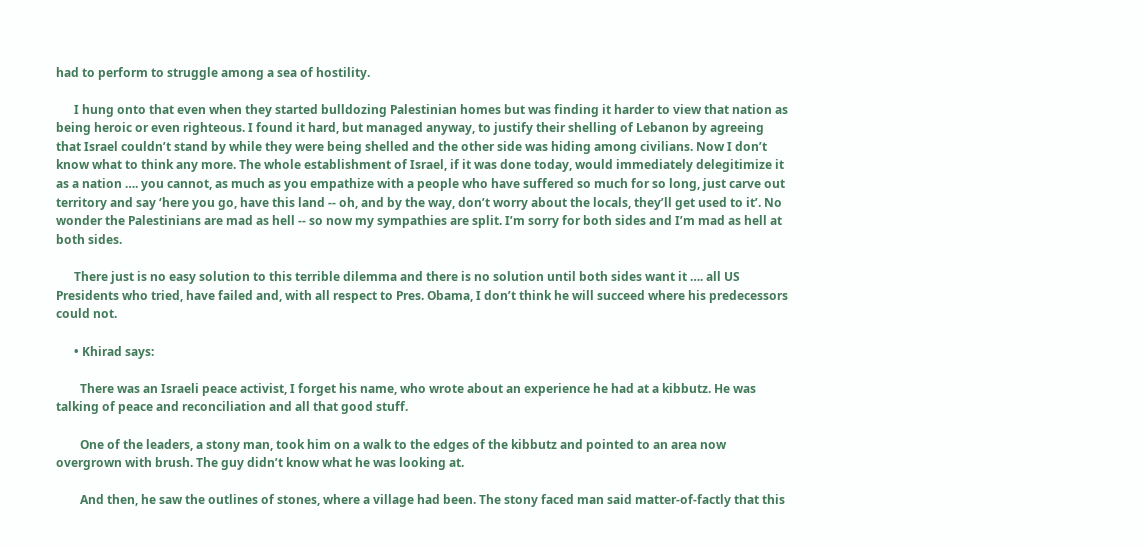had to perform to struggle among a sea of hostility.

      I hung onto that even when they started bulldozing Palestinian homes but was finding it harder to view that nation as being heroic or even righteous. I found it hard, but managed anyway, to justify their shelling of Lebanon by agreeing that Israel couldn’t stand by while they were being shelled and the other side was hiding among civilians. Now I don’t know what to think any more. The whole establishment of Israel, if it was done today, would immediately delegitimize it as a nation …. you cannot, as much as you empathize with a people who have suffered so much for so long, just carve out territory and say ‘here you go, have this land -- oh, and by the way, don’t worry about the locals, they’ll get used to it’. No wonder the Palestinians are mad as hell -- so now my sympathies are split. I’m sorry for both sides and I’m mad as hell at both sides.

      There just is no easy solution to this terrible dilemma and there is no solution until both sides want it …. all US Presidents who tried, have failed and, with all respect to Pres. Obama, I don’t think he will succeed where his predecessors could not.

      • Khirad says:

        There was an Israeli peace activist, I forget his name, who wrote about an experience he had at a kibbutz. He was talking of peace and reconciliation and all that good stuff.

        One of the leaders, a stony man, took him on a walk to the edges of the kibbutz and pointed to an area now overgrown with brush. The guy didn’t know what he was looking at.

        And then, he saw the outlines of stones, where a village had been. The stony faced man said matter-of-factly that this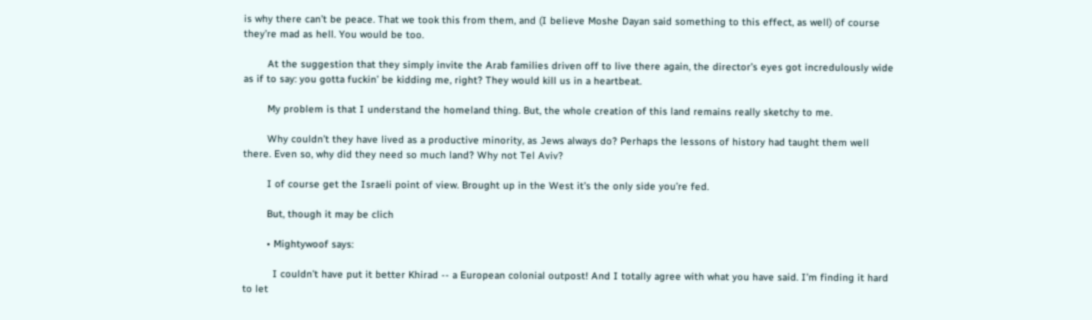is why there can’t be peace. That we took this from them, and (I believe Moshe Dayan said something to this effect, as well) of course they’re mad as hell. You would be too.

        At the suggestion that they simply invite the Arab families driven off to live there again, the director’s eyes got incredulously wide as if to say: you gotta fuckin’ be kidding me, right? They would kill us in a heartbeat.

        My problem is that I understand the homeland thing. But, the whole creation of this land remains really sketchy to me.

        Why couldn’t they have lived as a productive minority, as Jews always do? Perhaps the lessons of history had taught them well there. Even so, why did they need so much land? Why not Tel Aviv?

        I of course get the Israeli point of view. Brought up in the West it’s the only side you’re fed.

        But, though it may be clich

        • Mightywoof says:

          I couldn’t have put it better Khirad -- a European colonial outpost! And I totally agree with what you have said. I’m finding it hard to let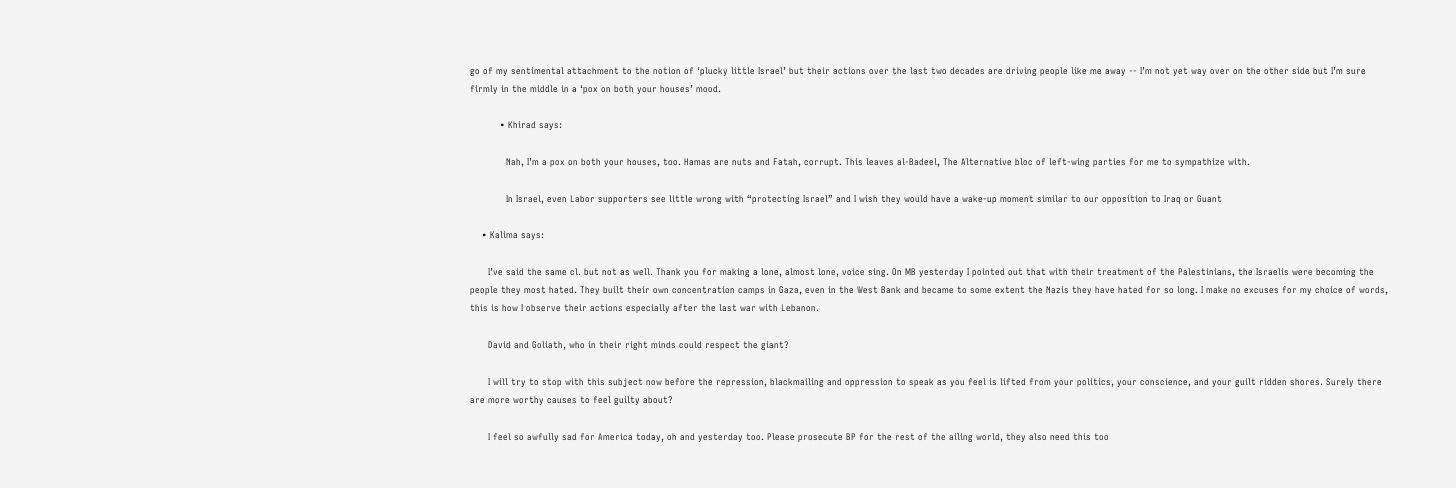go of my sentimental attachment to the notion of ‘plucky little Israel’ but their actions over the last two decades are driving people like me away -- I’m not yet way over on the other side but I’m sure firmly in the middle in a ‘pox on both your houses’ mood.

          • Khirad says:

            Nah, I’m a pox on both your houses, too. Hamas are nuts and Fatah, corrupt. This leaves al-Badeel, The Alternative bloc of left-wing parties for me to sympathize with.

            In Israel, even Labor supporters see little wrong with “protecting Israel” and I wish they would have a wake-up moment similar to our opposition to Iraq or Guant

    • Kalima says:

      I’ve said the same cl. but not as well. Thank you for making a lone, almost lone, voice sing. On MB yesterday I pointed out that with their treatment of the Palestinians, the Israelis were becoming the people they most hated. They built their own concentration camps in Gaza, even in the West Bank and became to some extent the Nazis they have hated for so long. I make no excuses for my choice of words, this is how I observe their actions especially after the last war with Lebanon.

      David and Goliath, who in their right minds could respect the giant?

      I will try to stop with this subject now before the repression, blackmailing and oppression to speak as you feel is lifted from your politics, your conscience, and your guilt ridden shores. Surely there are more worthy causes to feel guilty about?

      I feel so awfully sad for America today, oh and yesterday too. Please prosecute BP for the rest of the ailing world, they also need this too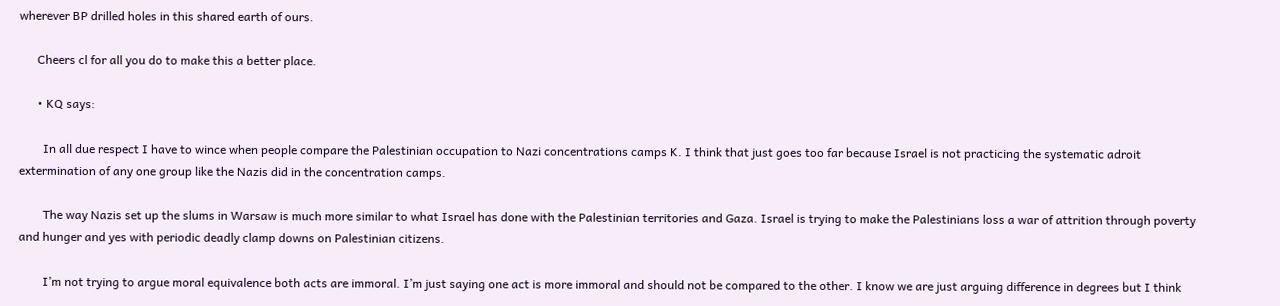wherever BP drilled holes in this shared earth of ours.

      Cheers cl for all you do to make this a better place.

      • KQ says:

        In all due respect I have to wince when people compare the Palestinian occupation to Nazi concentrations camps K. I think that just goes too far because Israel is not practicing the systematic adroit extermination of any one group like the Nazis did in the concentration camps.

        The way Nazis set up the slums in Warsaw is much more similar to what Israel has done with the Palestinian territories and Gaza. Israel is trying to make the Palestinians loss a war of attrition through poverty and hunger and yes with periodic deadly clamp downs on Palestinian citizens.

        I’m not trying to argue moral equivalence both acts are immoral. I’m just saying one act is more immoral and should not be compared to the other. I know we are just arguing difference in degrees but I think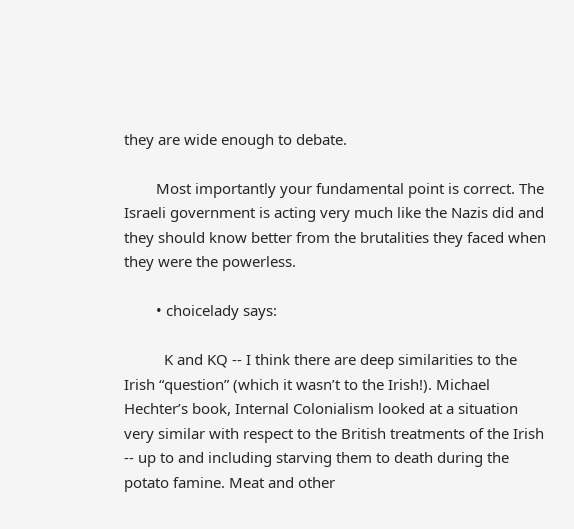they are wide enough to debate.

        Most importantly your fundamental point is correct. The Israeli government is acting very much like the Nazis did and they should know better from the brutalities they faced when they were the powerless.

        • choicelady says:

          K and KQ -- I think there are deep similarities to the Irish “question” (which it wasn’t to the Irish!). Michael Hechter’s book, Internal Colonialism looked at a situation very similar with respect to the British treatments of the Irish -- up to and including starving them to death during the potato famine. Meat and other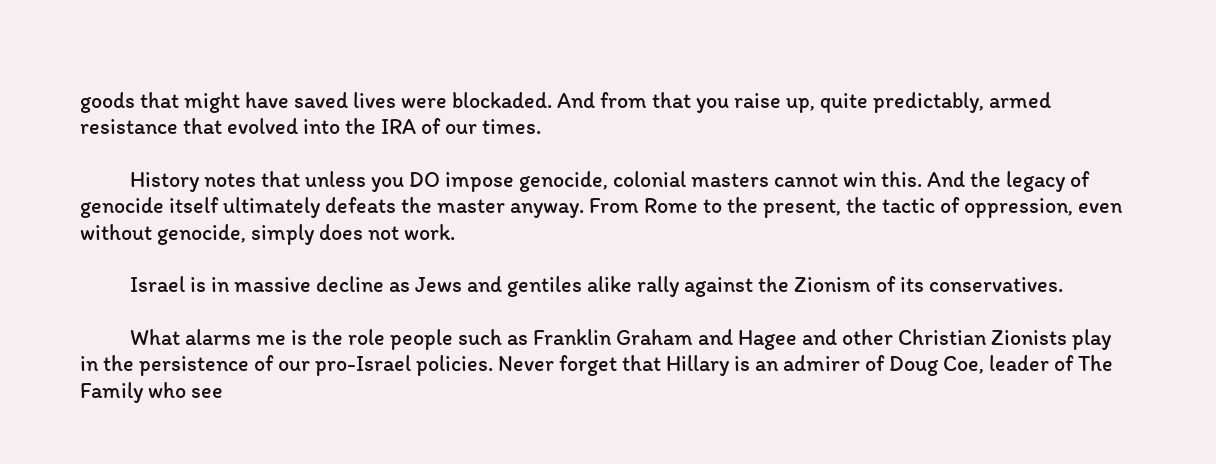goods that might have saved lives were blockaded. And from that you raise up, quite predictably, armed resistance that evolved into the IRA of our times.

          History notes that unless you DO impose genocide, colonial masters cannot win this. And the legacy of genocide itself ultimately defeats the master anyway. From Rome to the present, the tactic of oppression, even without genocide, simply does not work.

          Israel is in massive decline as Jews and gentiles alike rally against the Zionism of its conservatives.

          What alarms me is the role people such as Franklin Graham and Hagee and other Christian Zionists play in the persistence of our pro-Israel policies. Never forget that Hillary is an admirer of Doug Coe, leader of The Family who see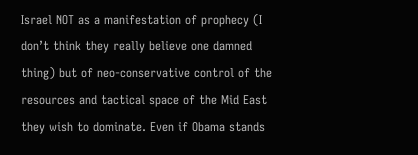Israel NOT as a manifestation of prophecy (I don’t think they really believe one damned thing) but of neo-conservative control of the resources and tactical space of the Mid East they wish to dominate. Even if Obama stands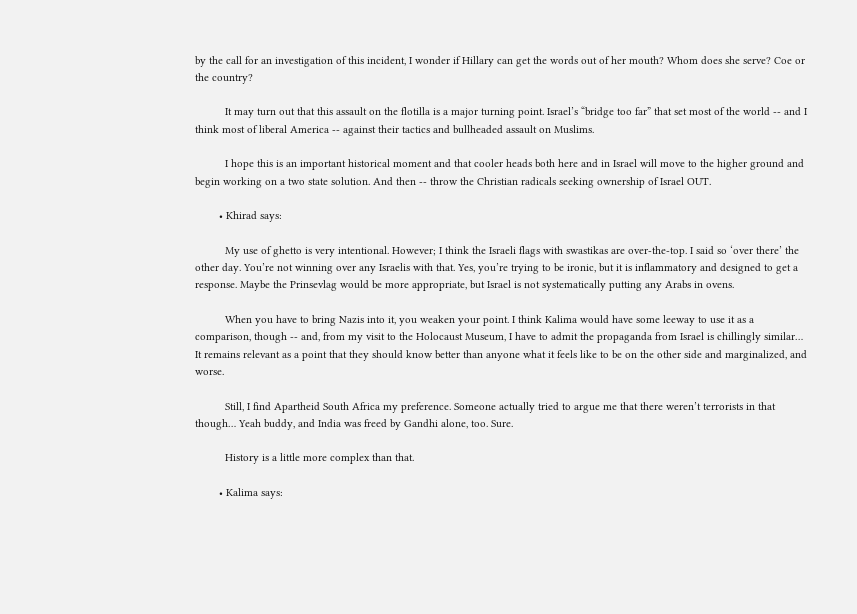by the call for an investigation of this incident, I wonder if Hillary can get the words out of her mouth? Whom does she serve? Coe or the country?

          It may turn out that this assault on the flotilla is a major turning point. Israel’s “bridge too far” that set most of the world -- and I think most of liberal America -- against their tactics and bullheaded assault on Muslims.

          I hope this is an important historical moment and that cooler heads both here and in Israel will move to the higher ground and begin working on a two state solution. And then -- throw the Christian radicals seeking ownership of Israel OUT.

        • Khirad says:

          My use of ghetto is very intentional. However; I think the Israeli flags with swastikas are over-the-top. I said so ‘over there’ the other day. You’re not winning over any Israelis with that. Yes, you’re trying to be ironic, but it is inflammatory and designed to get a response. Maybe the Prinsevlag would be more appropriate, but Israel is not systematically putting any Arabs in ovens.

          When you have to bring Nazis into it, you weaken your point. I think Kalima would have some leeway to use it as a comparison, though -- and, from my visit to the Holocaust Museum, I have to admit the propaganda from Israel is chillingly similar… It remains relevant as a point that they should know better than anyone what it feels like to be on the other side and marginalized, and worse.

          Still, I find Apartheid South Africa my preference. Someone actually tried to argue me that there weren’t terrorists in that though… Yeah buddy, and India was freed by Gandhi alone, too. Sure.

          History is a little more complex than that.

        • Kalima says: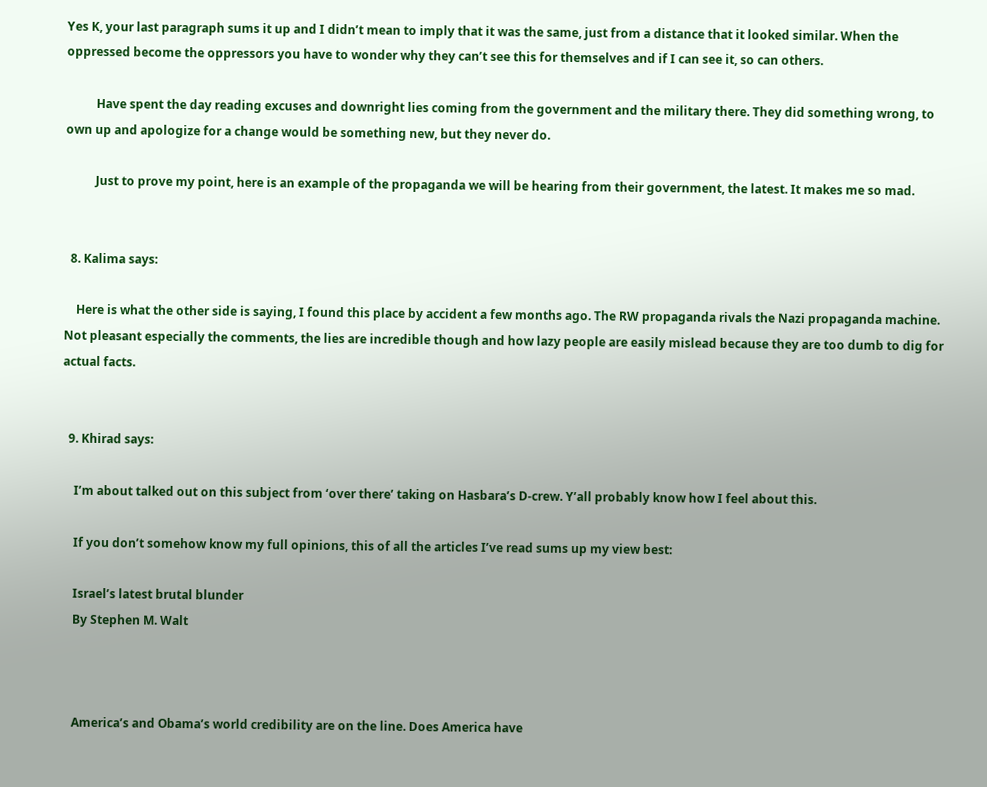Yes K, your last paragraph sums it up and I didn’t mean to imply that it was the same, just from a distance that it looked similar. When the oppressed become the oppressors you have to wonder why they can’t see this for themselves and if I can see it, so can others.

          Have spent the day reading excuses and downright lies coming from the government and the military there. They did something wrong, to own up and apologize for a change would be something new, but they never do.

          Just to prove my point, here is an example of the propaganda we will be hearing from their government, the latest. It makes me so mad.


  8. Kalima says:

    Here is what the other side is saying, I found this place by accident a few months ago. The RW propaganda rivals the Nazi propaganda machine. Not pleasant especially the comments, the lies are incredible though and how lazy people are easily mislead because they are too dumb to dig for actual facts.


  9. Khirad says:

    I’m about talked out on this subject from ‘over there’ taking on Hasbara’s D-crew. Y’all probably know how I feel about this.

    If you don’t somehow know my full opinions, this of all the articles I’ve read sums up my view best:

    Israel’s latest brutal blunder
    By Stephen M. Walt



    America’s and Obama’s world credibility are on the line. Does America have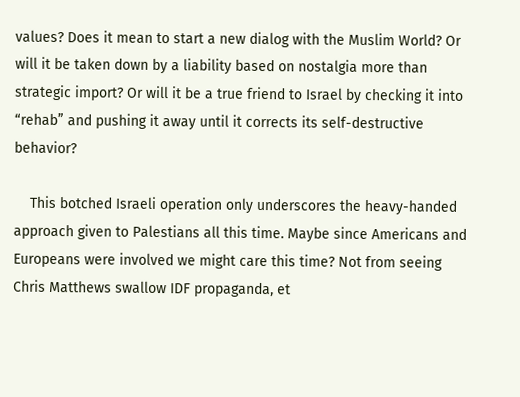values? Does it mean to start a new dialog with the Muslim World? Or will it be taken down by a liability based on nostalgia more than strategic import? Or will it be a true friend to Israel by checking it into “rehab” and pushing it away until it corrects its self-destructive behavior?

    This botched Israeli operation only underscores the heavy-handed approach given to Palestians all this time. Maybe since Americans and Europeans were involved we might care this time? Not from seeing Chris Matthews swallow IDF propaganda, et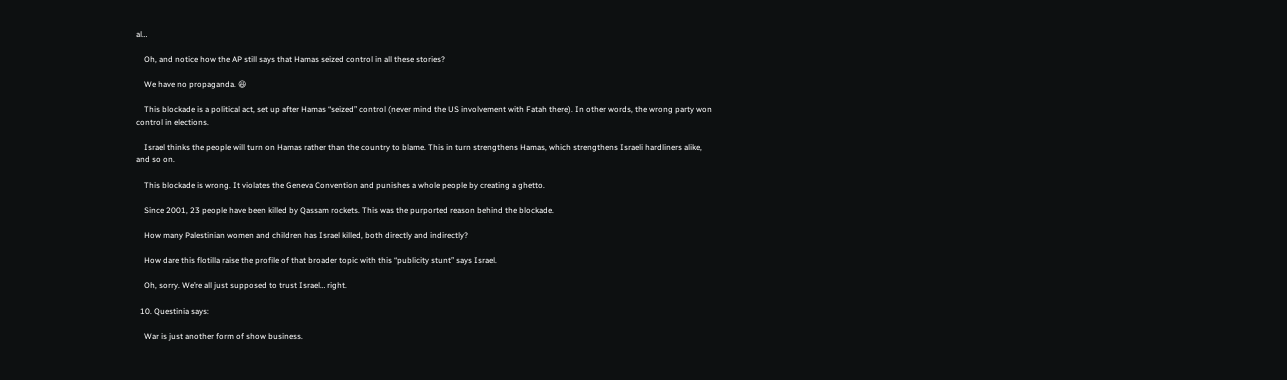al…

    Oh, and notice how the AP still says that Hamas seized control in all these stories?

    We have no propaganda. 😆

    This blockade is a political act, set up after Hamas “seized” control (never mind the US involvement with Fatah there). In other words, the wrong party won control in elections.

    Israel thinks the people will turn on Hamas rather than the country to blame. This in turn strengthens Hamas, which strengthens Israeli hardliners alike, and so on.

    This blockade is wrong. It violates the Geneva Convention and punishes a whole people by creating a ghetto.

    Since 2001, 23 people have been killed by Qassam rockets. This was the purported reason behind the blockade.

    How many Palestinian women and children has Israel killed, both directly and indirectly?

    How dare this flotilla raise the profile of that broader topic with this “publicity stunt” says Israel.

    Oh, sorry. We’re all just supposed to trust Israel… right.

  10. Questinia says:

    War is just another form of show business.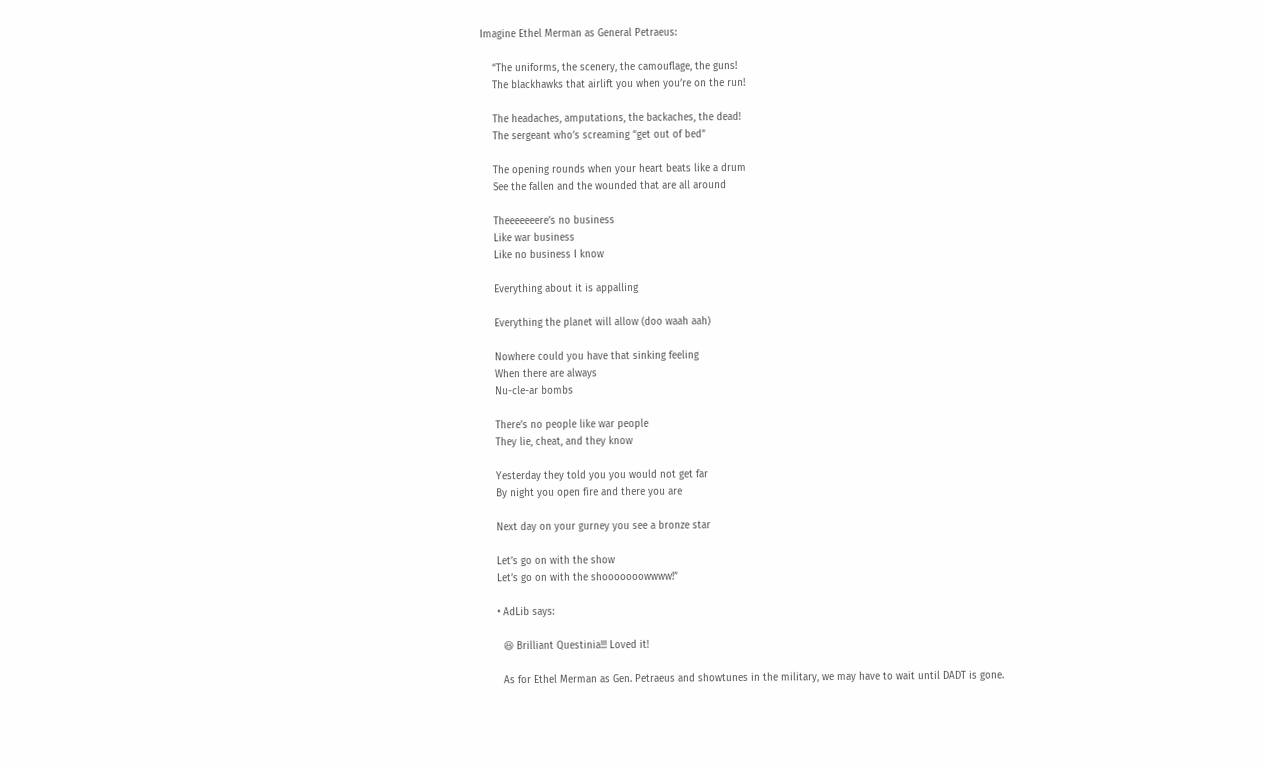Imagine Ethel Merman as General Petraeus:

    “The uniforms, the scenery, the camouflage, the guns!
    The blackhawks that airlift you when you’re on the run!

    The headaches, amputations, the backaches, the dead!
    The sergeant who’s screaming “get out of bed”

    The opening rounds when your heart beats like a drum
    See the fallen and the wounded that are all around

    Theeeeeeere’s no business
    Like war business
    Like no business I know

    Everything about it is appalling

    Everything the planet will allow (doo waah aah)

    Nowhere could you have that sinking feeling
    When there are always
    Nu-cle-ar bombs

    There’s no people like war people
    They lie, cheat, and they know

    Yesterday they told you you would not get far
    By night you open fire and there you are

    Next day on your gurney you see a bronze star

    Let’s go on with the show
    Let’s go on with the shooooooowwww!”

    • AdLib says:

      😆 Brilliant Questinia!!! Loved it!

      As for Ethel Merman as Gen. Petraeus and showtunes in the military, we may have to wait until DADT is gone.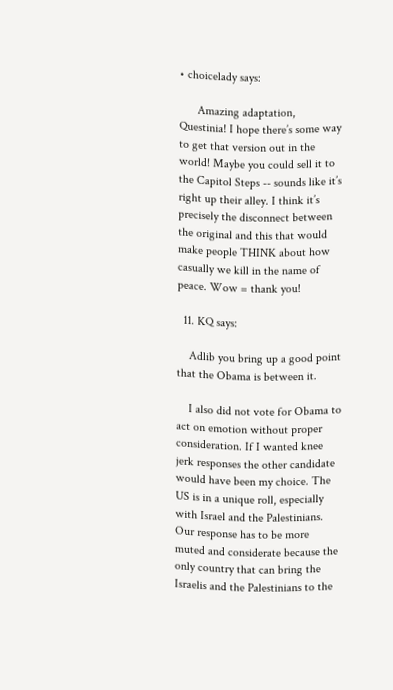• choicelady says:

      Amazing adaptation, Questinia! I hope there’s some way to get that version out in the world! Maybe you could sell it to the Capitol Steps -- sounds like it’s right up their alley. I think it’s precisely the disconnect between the original and this that would make people THINK about how casually we kill in the name of peace. Wow = thank you!

  11. KQ says:

    Adlib you bring up a good point that the Obama is between it.

    I also did not vote for Obama to act on emotion without proper consideration. If I wanted knee jerk responses the other candidate would have been my choice. The US is in a unique roll, especially with Israel and the Palestinians. Our response has to be more muted and considerate because the only country that can bring the Israelis and the Palestinians to the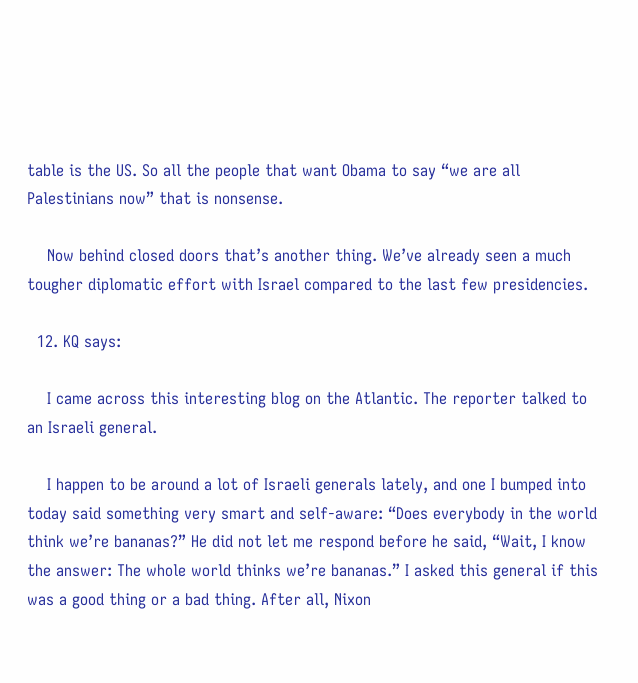table is the US. So all the people that want Obama to say “we are all Palestinians now” that is nonsense.

    Now behind closed doors that’s another thing. We’ve already seen a much tougher diplomatic effort with Israel compared to the last few presidencies.

  12. KQ says:

    I came across this interesting blog on the Atlantic. The reporter talked to an Israeli general.

    I happen to be around a lot of Israeli generals lately, and one I bumped into today said something very smart and self-aware: “Does everybody in the world think we’re bananas?” He did not let me respond before he said, “Wait, I know the answer: The whole world thinks we’re bananas.” I asked this general if this was a good thing or a bad thing. After all, Nixon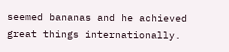seemed bananas and he achieved great things internationally.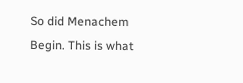So did Menachem Begin. This is what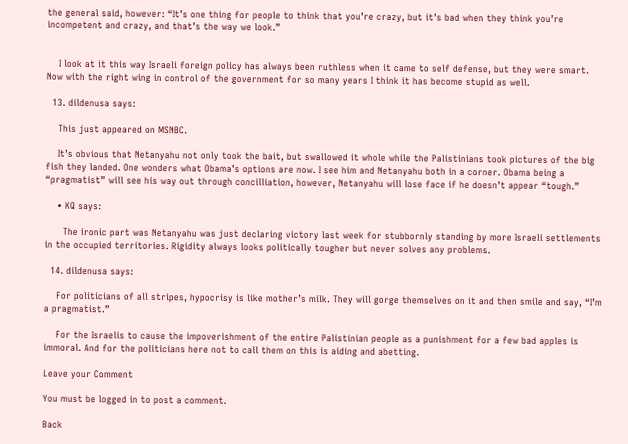the general said, however: “It’s one thing for people to think that you’re crazy, but it’s bad when they think you’re incompetent and crazy, and that’s the way we look.”


    I look at it this way Israeli foreign policy has always been ruthless when it came to self defense, but they were smart. Now with the right wing in control of the government for so many years I think it has become stupid as well.

  13. dildenusa says:

    This just appeared on MSNBC.

    It’s obvious that Netanyahu not only took the bait, but swallowed it whole while the Palistinians took pictures of the big fish they landed. One wonders what Obama’s options are now. I see him and Netanyahu both in a corner. Obama being a “pragmatist” will see his way out through concilliation, however, Netanyahu will lose face if he doesn’t appear “tough.”

    • KQ says:

      The ironic part was Netanyahu was just declaring victory last week for stubbornly standing by more Israeli settlements in the occupied territories. Rigidity always looks politically tougher but never solves any problems.

  14. dildenusa says:

    For politicians of all stripes, hypocrisy is like mother’s milk. They will gorge themselves on it and then smile and say, “I’m a pragmatist.”

    For the Israelis to cause the impoverishment of the entire Palistinian people as a punishment for a few bad apples is immoral. And for the politicians here not to call them on this is aiding and abetting.

Leave your Comment

You must be logged in to post a comment.

Back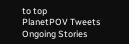to top
PlanetPOV Tweets
Ongoing Stories